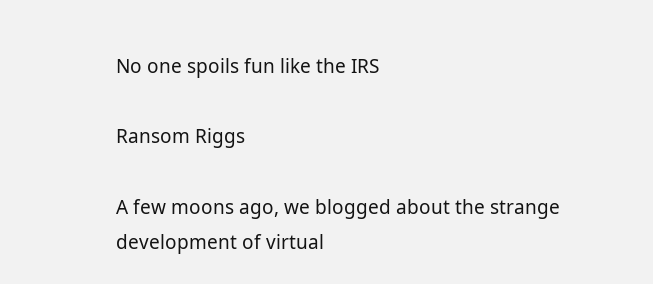No one spoils fun like the IRS

Ransom Riggs

A few moons ago, we blogged about the strange development of virtual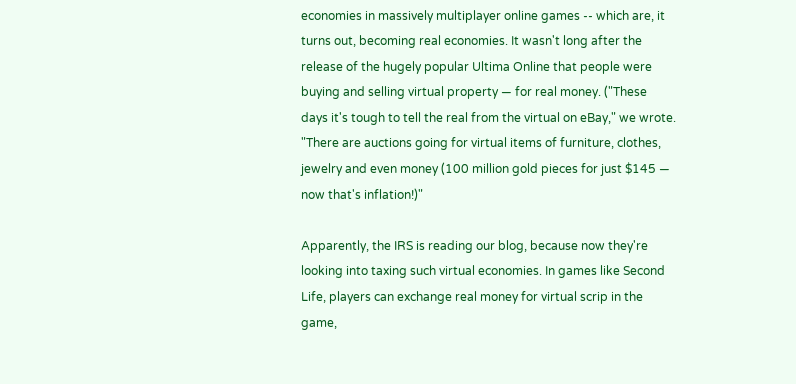economies in massively multiplayer online games -- which are, it turns out, becoming real economies. It wasn't long after the release of the hugely popular Ultima Online that people were buying and selling virtual property — for real money. ("These days it's tough to tell the real from the virtual on eBay," we wrote. "There are auctions going for virtual items of furniture, clothes, jewelry and even money (100 million gold pieces for just $145 — now that's inflation!)"

Apparently, the IRS is reading our blog, because now they're looking into taxing such virtual economies. In games like Second Life, players can exchange real money for virtual scrip in the game,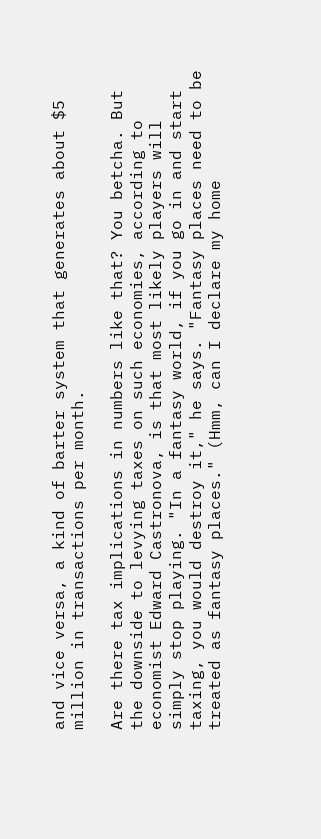and vice versa, a kind of barter system that generates about $5 million in transactions per month.

Are there tax implications in numbers like that? You betcha. But the downside to levying taxes on such economies, according to economist Edward Castronova, is that most likely players will simply stop playing. "In a fantasy world, if you go in and start taxing, you would destroy it," he says. "Fantasy places need to be treated as fantasy places." (Hmm, can I declare my home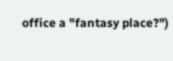office a "fantasy place?")